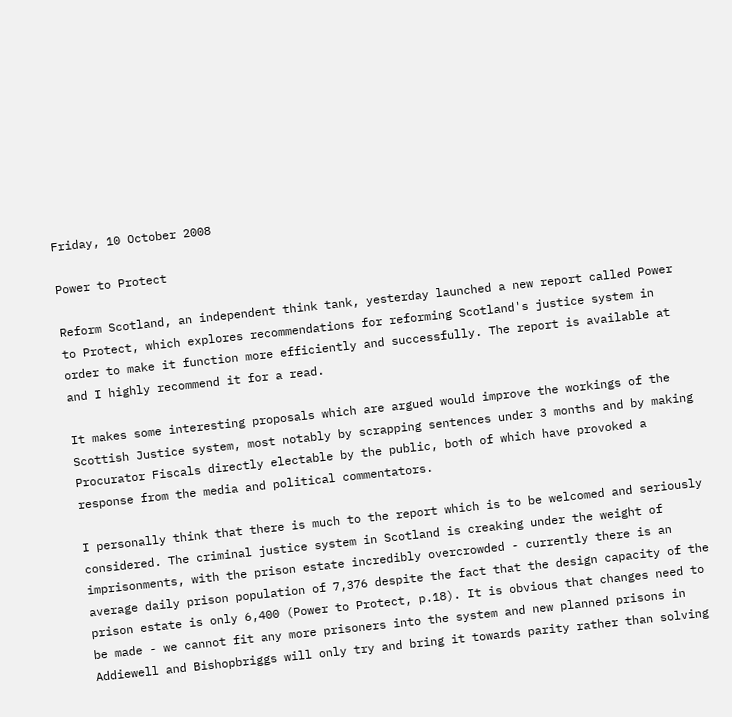Friday, 10 October 2008

Power to Protect

Reform Scotland, an independent think tank, yesterday launched a new report called Power to Protect, which explores recommendations for reforming Scotland's justice system in order to make it function more efficiently and successfully. The report is available at and I highly recommend it for a read.

It makes some interesting proposals which are argued would improve the workings of the Scottish Justice system, most notably by scrapping sentences under 3 months and by making Procurator Fiscals directly electable by the public, both of which have provoked a response from the media and political commentators.

I personally think that there is much to the report which is to be welcomed and seriously considered. The criminal justice system in Scotland is creaking under the weight of imprisonments, with the prison estate incredibly overcrowded - currently there is an average daily prison population of 7,376 despite the fact that the design capacity of the prison estate is only 6,400 (Power to Protect, p.18). It is obvious that changes need to be made - we cannot fit any more prisoners into the system and new planned prisons in Addiewell and Bishopbriggs will only try and bring it towards parity rather than solving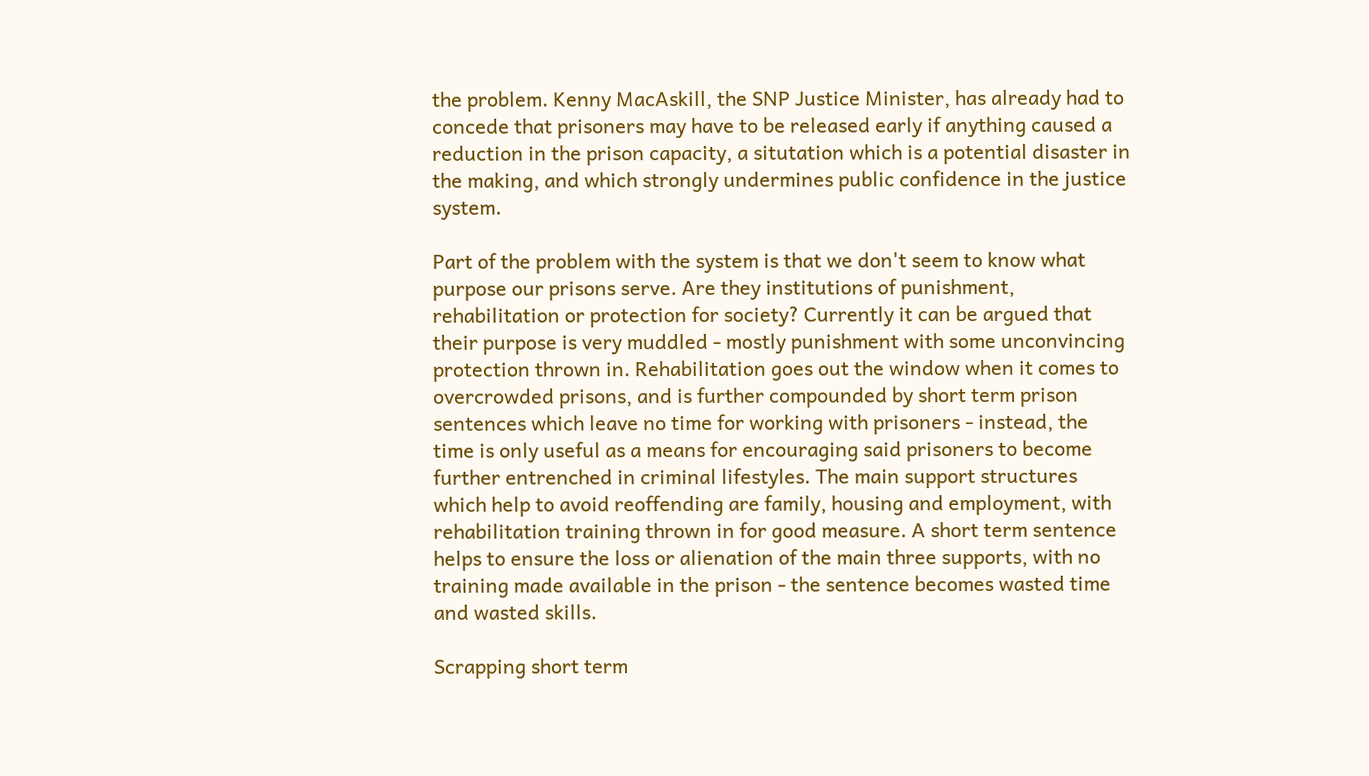the problem. Kenny MacAskill, the SNP Justice Minister, has already had to concede that prisoners may have to be released early if anything caused a reduction in the prison capacity, a situtation which is a potential disaster in the making, and which strongly undermines public confidence in the justice system.

Part of the problem with the system is that we don't seem to know what purpose our prisons serve. Are they institutions of punishment, rehabilitation or protection for society? Currently it can be argued that their purpose is very muddled - mostly punishment with some unconvincing protection thrown in. Rehabilitation goes out the window when it comes to overcrowded prisons, and is further compounded by short term prison sentences which leave no time for working with prisoners - instead, the time is only useful as a means for encouraging said prisoners to become further entrenched in criminal lifestyles. The main support structures which help to avoid reoffending are family, housing and employment, with rehabilitation training thrown in for good measure. A short term sentence helps to ensure the loss or alienation of the main three supports, with no training made available in the prison - the sentence becomes wasted time and wasted skills.

Scrapping short term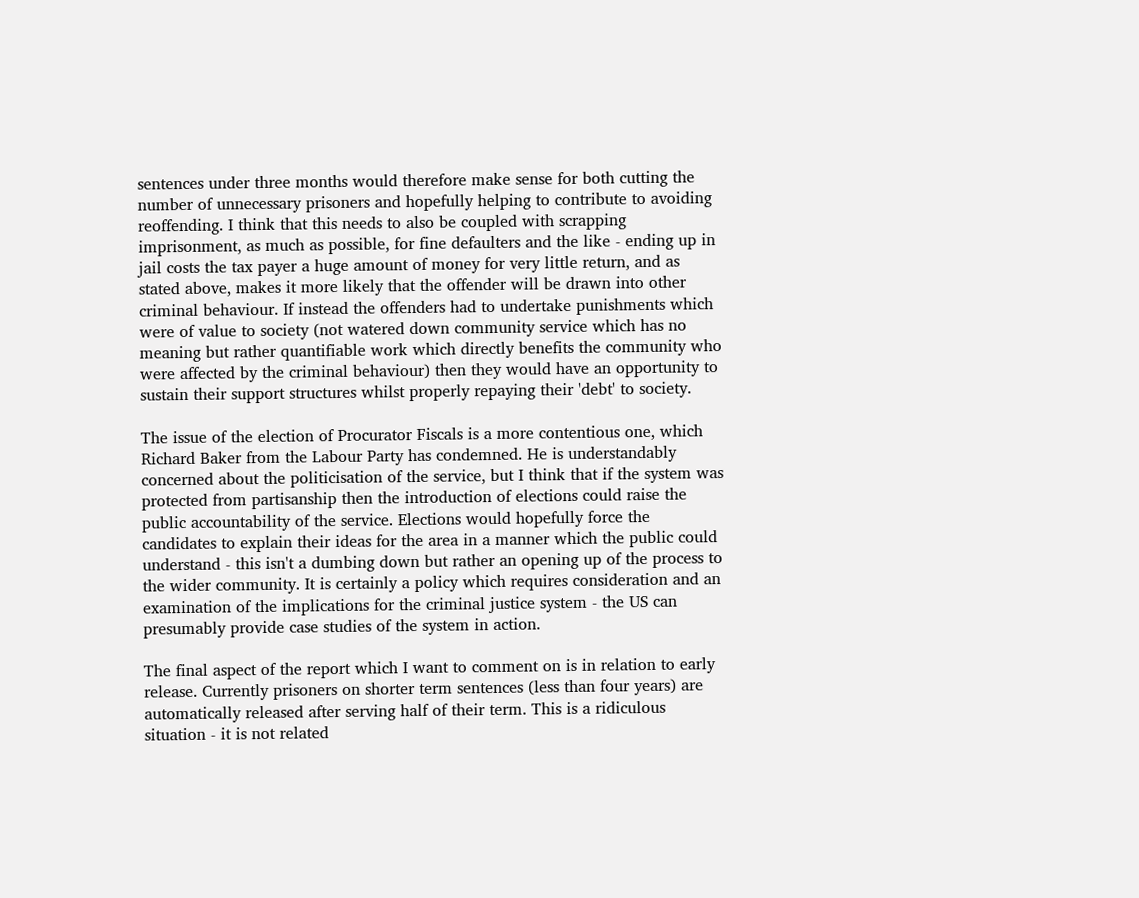sentences under three months would therefore make sense for both cutting the number of unnecessary prisoners and hopefully helping to contribute to avoiding reoffending. I think that this needs to also be coupled with scrapping imprisonment, as much as possible, for fine defaulters and the like - ending up in jail costs the tax payer a huge amount of money for very little return, and as stated above, makes it more likely that the offender will be drawn into other criminal behaviour. If instead the offenders had to undertake punishments which were of value to society (not watered down community service which has no meaning but rather quantifiable work which directly benefits the community who were affected by the criminal behaviour) then they would have an opportunity to sustain their support structures whilst properly repaying their 'debt' to society.

The issue of the election of Procurator Fiscals is a more contentious one, which Richard Baker from the Labour Party has condemned. He is understandably concerned about the politicisation of the service, but I think that if the system was protected from partisanship then the introduction of elections could raise the public accountability of the service. Elections would hopefully force the candidates to explain their ideas for the area in a manner which the public could understand - this isn't a dumbing down but rather an opening up of the process to the wider community. It is certainly a policy which requires consideration and an examination of the implications for the criminal justice system - the US can presumably provide case studies of the system in action.

The final aspect of the report which I want to comment on is in relation to early release. Currently prisoners on shorter term sentences (less than four years) are automatically released after serving half of their term. This is a ridiculous situation - it is not related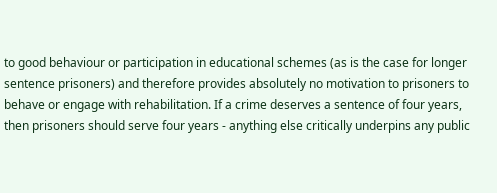to good behaviour or participation in educational schemes (as is the case for longer sentence prisoners) and therefore provides absolutely no motivation to prisoners to behave or engage with rehabilitation. If a crime deserves a sentence of four years, then prisoners should serve four years - anything else critically underpins any public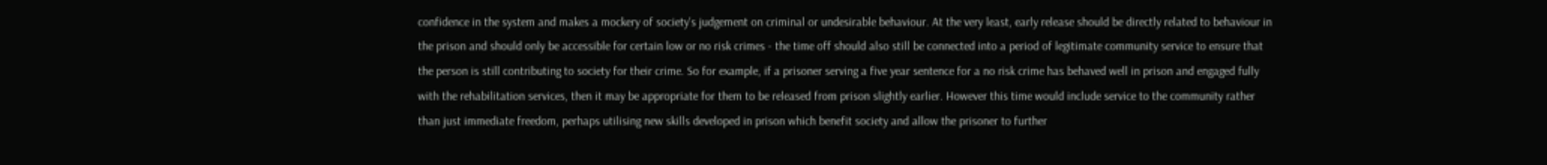confidence in the system and makes a mockery of society's judgement on criminal or undesirable behaviour. At the very least, early release should be directly related to behaviour in the prison and should only be accessible for certain low or no risk crimes - the time off should also still be connected into a period of legitimate community service to ensure that the person is still contributing to society for their crime. So for example, if a prisoner serving a five year sentence for a no risk crime has behaved well in prison and engaged fully with the rehabilitation services, then it may be appropriate for them to be released from prison slightly earlier. However this time would include service to the community rather than just immediate freedom, perhaps utilising new skills developed in prison which benefit society and allow the prisoner to further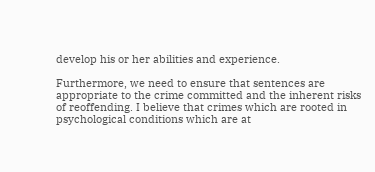develop his or her abilities and experience.

Furthermore, we need to ensure that sentences are appropriate to the crime committed and the inherent risks of reoffending. I believe that crimes which are rooted in psychological conditions which are at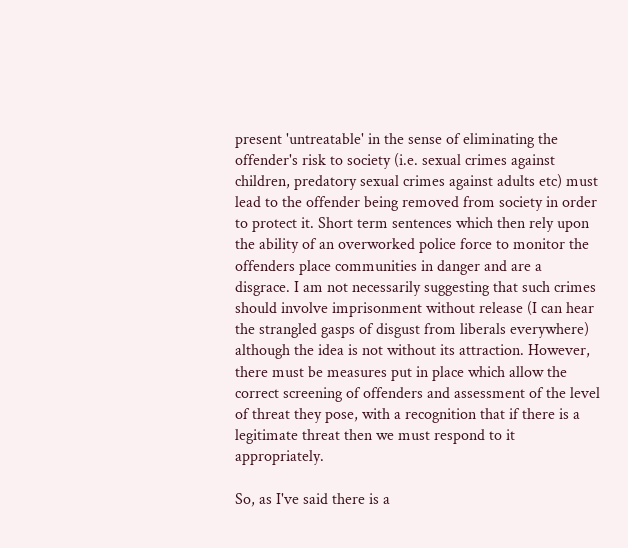present 'untreatable' in the sense of eliminating the offender's risk to society (i.e. sexual crimes against children, predatory sexual crimes against adults etc) must lead to the offender being removed from society in order to protect it. Short term sentences which then rely upon the ability of an overworked police force to monitor the offenders place communities in danger and are a disgrace. I am not necessarily suggesting that such crimes should involve imprisonment without release (I can hear the strangled gasps of disgust from liberals everywhere) although the idea is not without its attraction. However, there must be measures put in place which allow the correct screening of offenders and assessment of the level of threat they pose, with a recognition that if there is a legitimate threat then we must respond to it appropriately.

So, as I've said there is a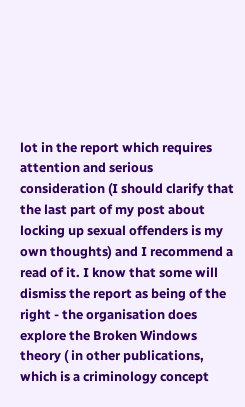lot in the report which requires attention and serious consideration (I should clarify that the last part of my post about locking up sexual offenders is my own thoughts) and I recommend a read of it. I know that some will dismiss the report as being of the right - the organisation does explore the Broken Windows theory ( in other publications, which is a criminology concept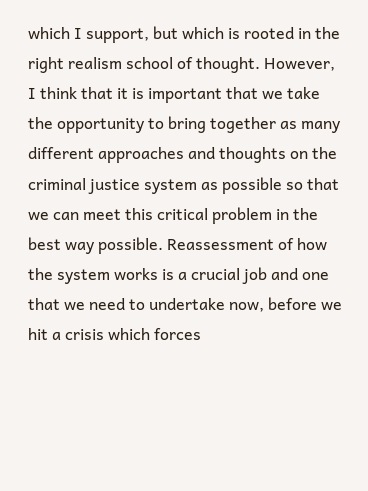which I support, but which is rooted in the right realism school of thought. However, I think that it is important that we take the opportunity to bring together as many different approaches and thoughts on the criminal justice system as possible so that we can meet this critical problem in the best way possible. Reassessment of how the system works is a crucial job and one that we need to undertake now, before we hit a crisis which forces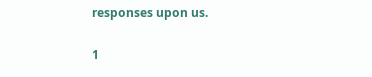responses upon us.

1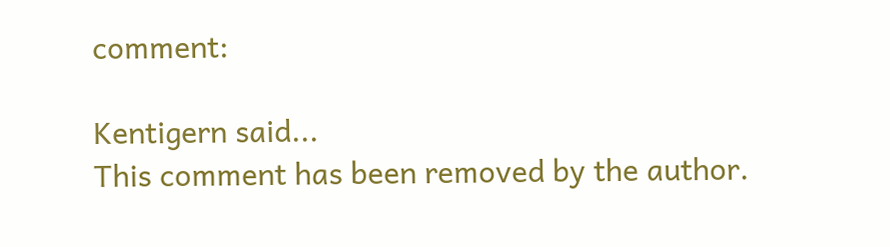comment:

Kentigern said...
This comment has been removed by the author.